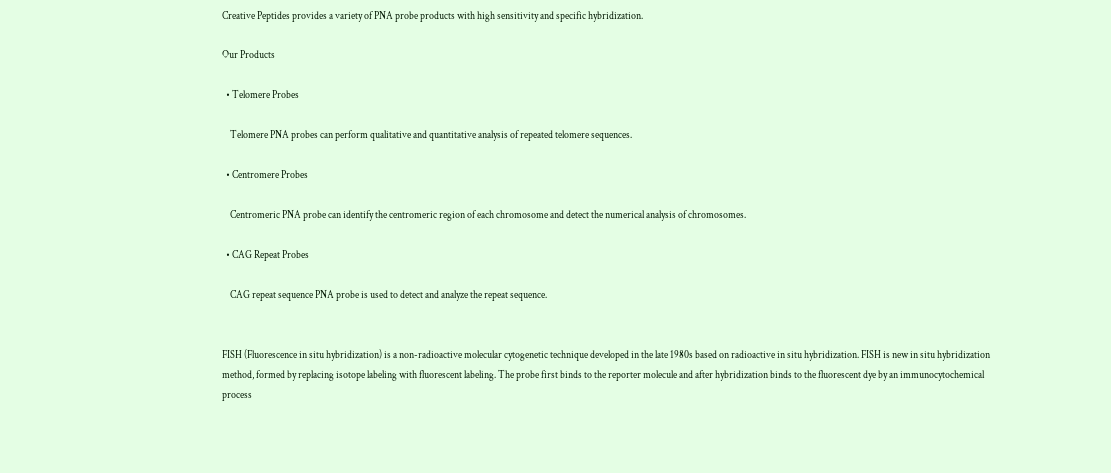Creative Peptides provides a variety of PNA probe products with high sensitivity and specific hybridization.

Our Products

  • Telomere Probes

    Telomere PNA probes can perform qualitative and quantitative analysis of repeated telomere sequences.

  • Centromere Probes

    Centromeric PNA probe can identify the centromeric region of each chromosome and detect the numerical analysis of chromosomes.

  • CAG Repeat Probes

    CAG repeat sequence PNA probe is used to detect and analyze the repeat sequence.


FISH (Fluorescence in situ hybridization) is a non-radioactive molecular cytogenetic technique developed in the late 1980s based on radioactive in situ hybridization. FISH is new in situ hybridization method, formed by replacing isotope labeling with fluorescent labeling. The probe first binds to the reporter molecule and after hybridization binds to the fluorescent dye by an immunocytochemical process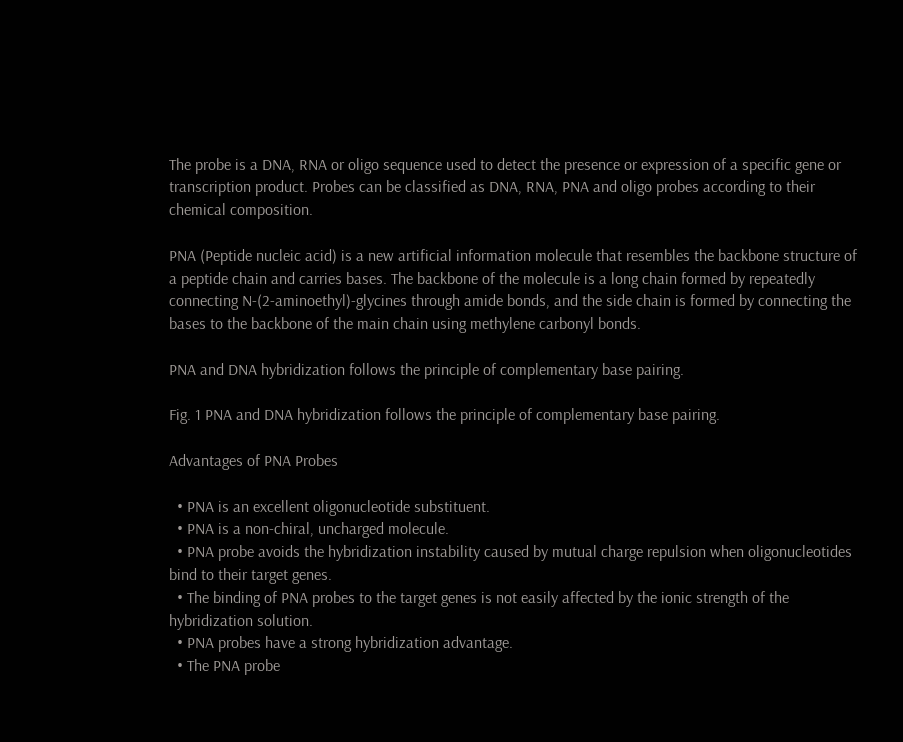The probe is a DNA, RNA or oligo sequence used to detect the presence or expression of a specific gene or transcription product. Probes can be classified as DNA, RNA, PNA and oligo probes according to their chemical composition.

PNA (Peptide nucleic acid) is a new artificial information molecule that resembles the backbone structure of a peptide chain and carries bases. The backbone of the molecule is a long chain formed by repeatedly connecting N-(2-aminoethyl)-glycines through amide bonds, and the side chain is formed by connecting the bases to the backbone of the main chain using methylene carbonyl bonds.

PNA and DNA hybridization follows the principle of complementary base pairing.

Fig. 1 PNA and DNA hybridization follows the principle of complementary base pairing.

Advantages of PNA Probes

  • PNA is an excellent oligonucleotide substituent.
  • PNA is a non-chiral, uncharged molecule.
  • PNA probe avoids the hybridization instability caused by mutual charge repulsion when oligonucleotides bind to their target genes.
  • The binding of PNA probes to the target genes is not easily affected by the ionic strength of the hybridization solution.
  • PNA probes have a strong hybridization advantage.
  • The PNA probe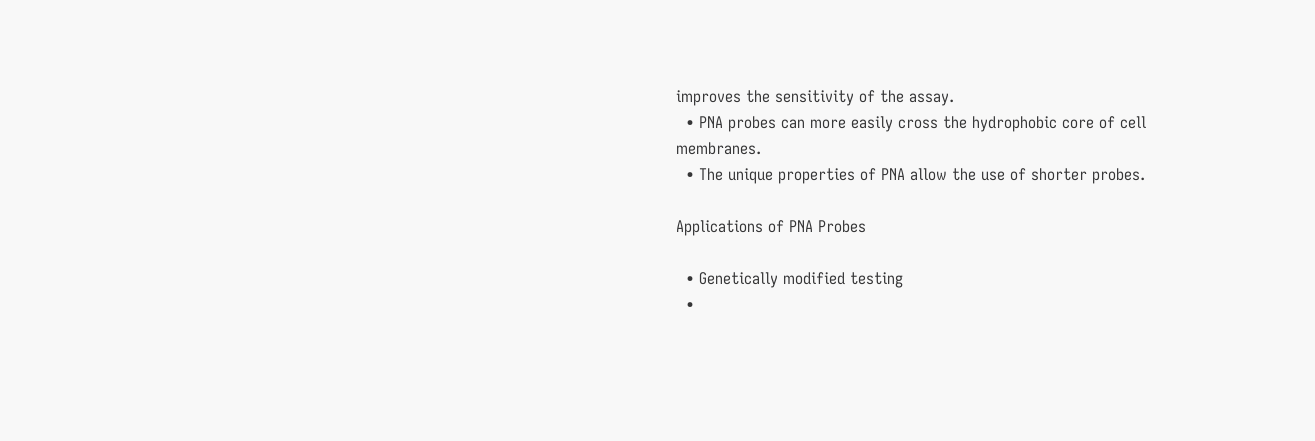improves the sensitivity of the assay.
  • PNA probes can more easily cross the hydrophobic core of cell membranes.
  • The unique properties of PNA allow the use of shorter probes.

Applications of PNA Probes

  • Genetically modified testing
  •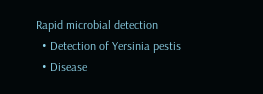Rapid microbial detection
  • Detection of Yersinia pestis
  • Disease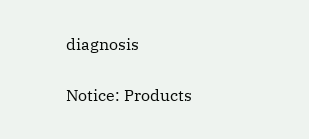diagnosis

Notice: Products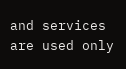and services are used only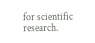for scientific research.